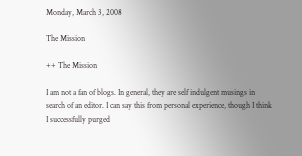Monday, March 3, 2008

The Mission

++ The Mission

I am not a fan of blogs. In general, they are self indulgent musings in search of an editor. I can say this from personal experience, though I think I successfully purged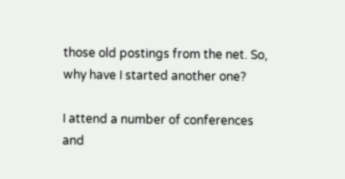those old postings from the net. So, why have I started another one?

I attend a number of conferences and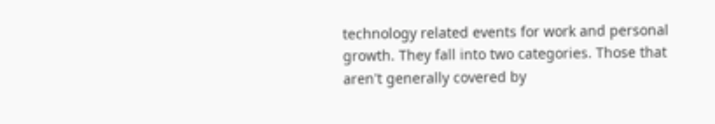technology related events for work and personal growth. They fall into two categories. Those that aren't generally covered by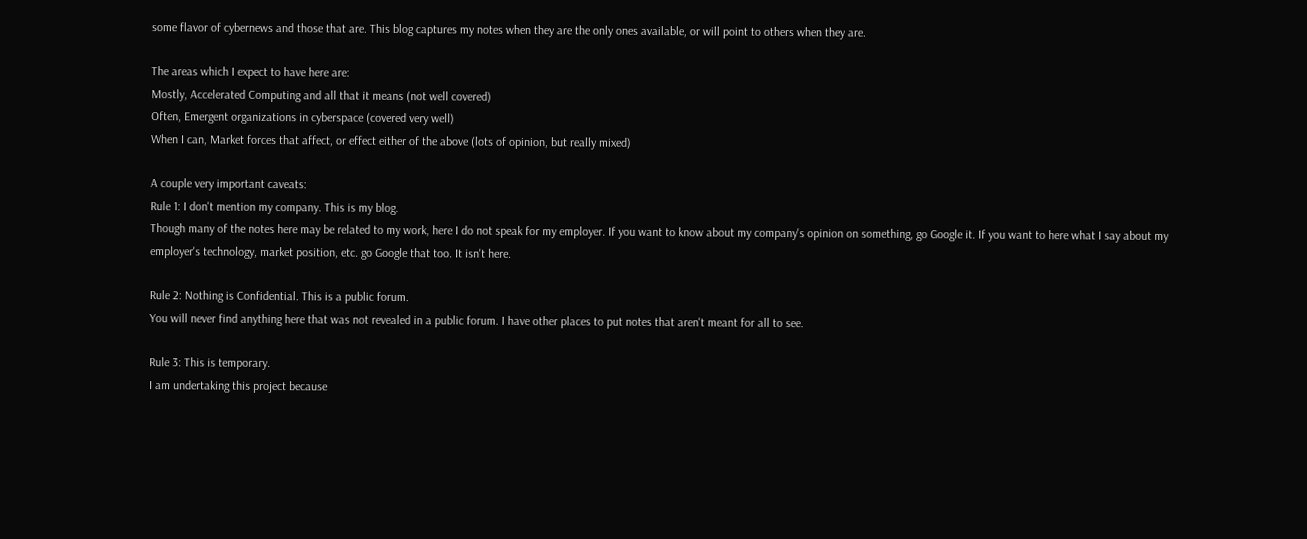some flavor of cybernews and those that are. This blog captures my notes when they are the only ones available, or will point to others when they are.

The areas which I expect to have here are:
Mostly, Accelerated Computing and all that it means (not well covered)
Often, Emergent organizations in cyberspace (covered very well)
When I can, Market forces that affect, or effect either of the above (lots of opinion, but really mixed)

A couple very important caveats:
Rule 1: I don't mention my company. This is my blog.
Though many of the notes here may be related to my work, here I do not speak for my employer. If you want to know about my company's opinion on something, go Google it. If you want to here what I say about my employer's technology, market position, etc. go Google that too. It isn't here.

Rule 2: Nothing is Confidential. This is a public forum.
You will never find anything here that was not revealed in a public forum. I have other places to put notes that aren't meant for all to see.

Rule 3: This is temporary.
I am undertaking this project because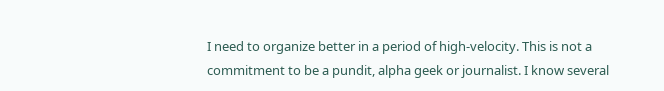I need to organize better in a period of high-velocity. This is not a commitment to be a pundit, alpha geek or journalist. I know several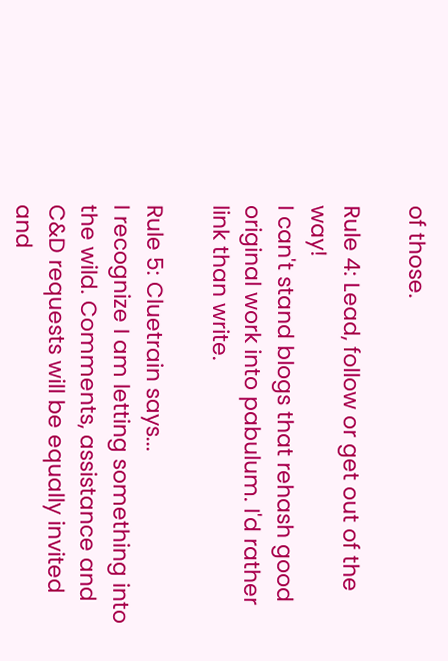of those.

Rule 4: Lead, follow or get out of the way!
I can't stand blogs that rehash good original work into pabulum. I'd rather link than write.

Rule 5: Cluetrain says...
I recognize I am letting something into the wild. Comments, assistance and C&D requests will be equally invited and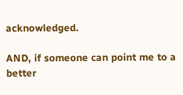acknowledged.

AND, if someone can point me to a better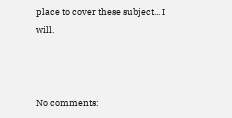place to cover these subject... I will.



No comments: